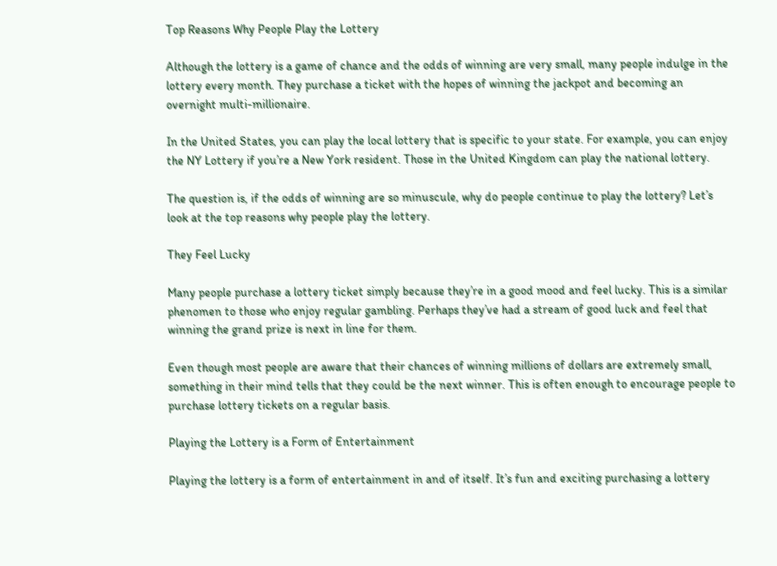Top Reasons Why People Play the Lottery

Although the lottery is a game of chance and the odds of winning are very small, many people indulge in the lottery every month. They purchase a ticket with the hopes of winning the jackpot and becoming an overnight multi-millionaire.

In the United States, you can play the local lottery that is specific to your state. For example, you can enjoy the NY Lottery if you’re a New York resident. Those in the United Kingdom can play the national lottery.

The question is, if the odds of winning are so minuscule, why do people continue to play the lottery? Let’s look at the top reasons why people play the lottery.

They Feel Lucky

Many people purchase a lottery ticket simply because they’re in a good mood and feel lucky. This is a similar phenomen to those who enjoy regular gambling. Perhaps they’ve had a stream of good luck and feel that winning the grand prize is next in line for them.

Even though most people are aware that their chances of winning millions of dollars are extremely small, something in their mind tells that they could be the next winner. This is often enough to encourage people to purchase lottery tickets on a regular basis.

Playing the Lottery is a Form of Entertainment

Playing the lottery is a form of entertainment in and of itself. It’s fun and exciting purchasing a lottery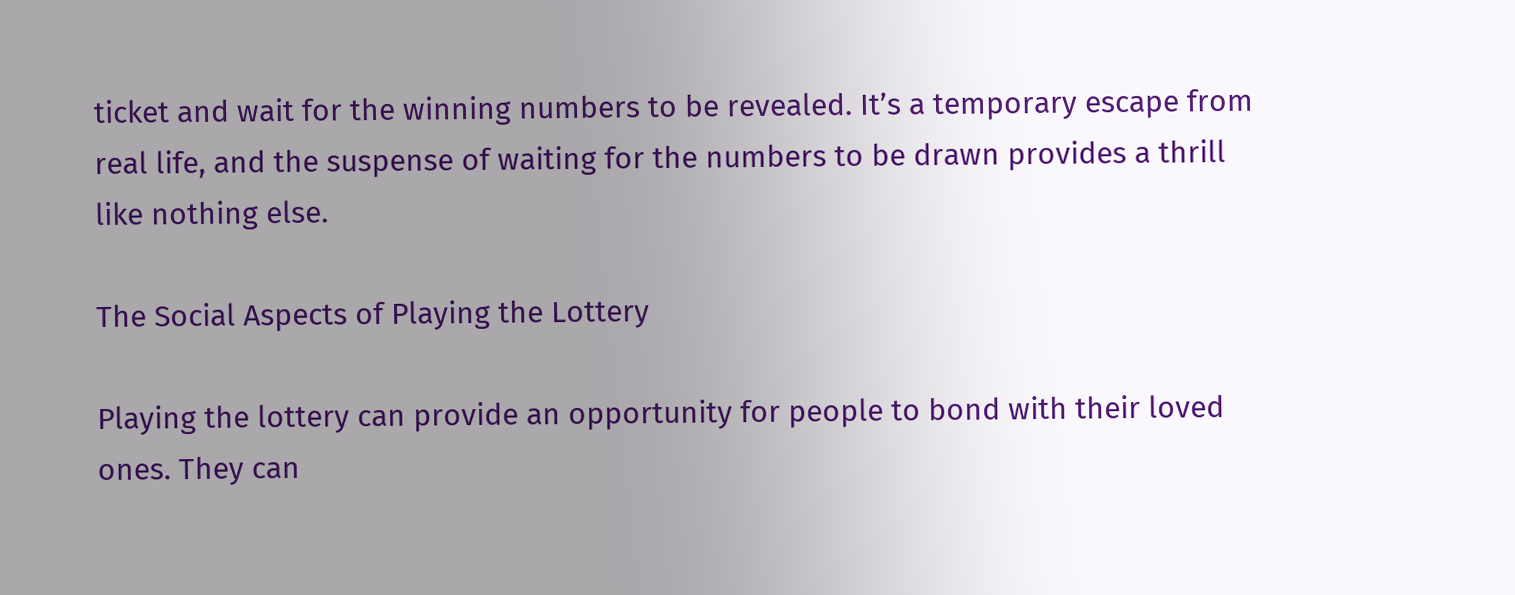ticket and wait for the winning numbers to be revealed. It’s a temporary escape from real life, and the suspense of waiting for the numbers to be drawn provides a thrill like nothing else.

The Social Aspects of Playing the Lottery

Playing the lottery can provide an opportunity for people to bond with their loved ones. They can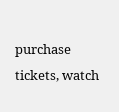purchase tickets, watch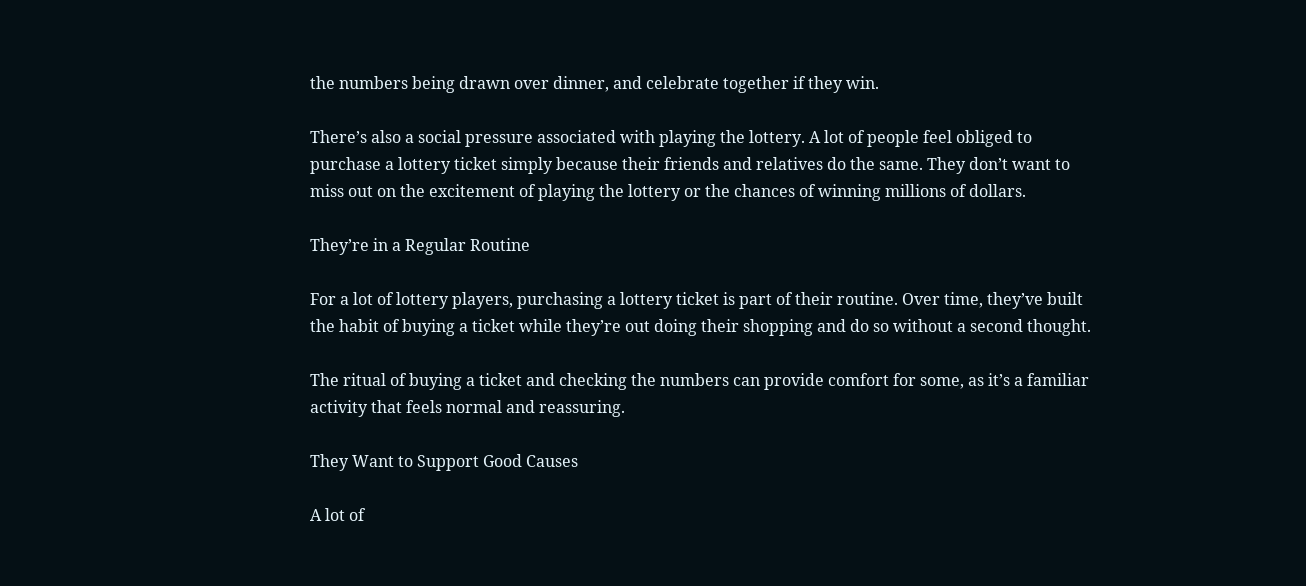the numbers being drawn over dinner, and celebrate together if they win.

There’s also a social pressure associated with playing the lottery. A lot of people feel obliged to purchase a lottery ticket simply because their friends and relatives do the same. They don’t want to miss out on the excitement of playing the lottery or the chances of winning millions of dollars.

They’re in a Regular Routine

For a lot of lottery players, purchasing a lottery ticket is part of their routine. Over time, they’ve built the habit of buying a ticket while they’re out doing their shopping and do so without a second thought.

The ritual of buying a ticket and checking the numbers can provide comfort for some, as it’s a familiar activity that feels normal and reassuring.

They Want to Support Good Causes

A lot of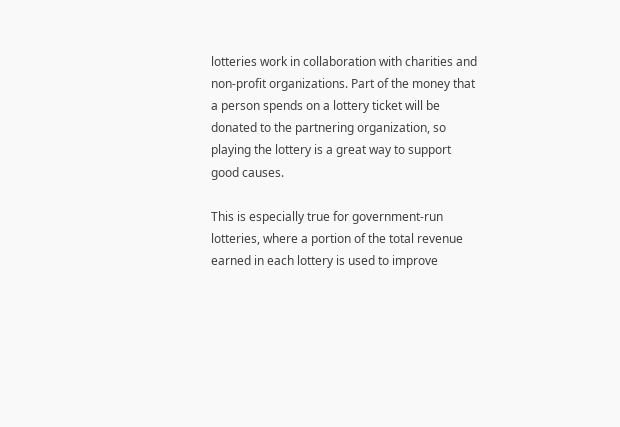lotteries work in collaboration with charities and non-profit organizations. Part of the money that a person spends on a lottery ticket will be donated to the partnering organization, so playing the lottery is a great way to support good causes.

This is especially true for government-run lotteries, where a portion of the total revenue earned in each lottery is used to improve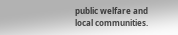public welfare and local communities.